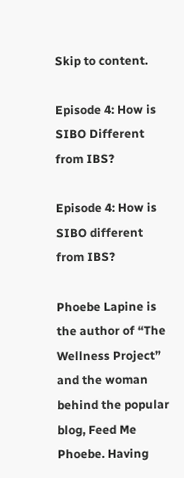Skip to content.

Episode 4: How is SIBO Different from IBS?

Episode 4: How is SIBO different from IBS?

Phoebe Lapine is the author of “The Wellness Project” and the woman behind the popular blog, Feed Me Phoebe. Having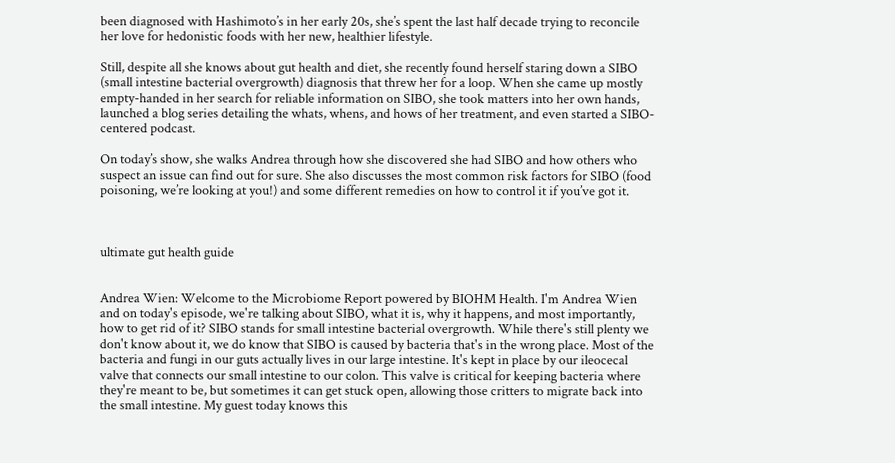been diagnosed with Hashimoto’s in her early 20s, she’s spent the last half decade trying to reconcile her love for hedonistic foods with her new, healthier lifestyle.

Still, despite all she knows about gut health and diet, she recently found herself staring down a SIBO (small intestine bacterial overgrowth) diagnosis that threw her for a loop. When she came up mostly empty-handed in her search for reliable information on SIBO, she took matters into her own hands, launched a blog series detailing the whats, whens, and hows of her treatment, and even started a SIBO-centered podcast.

On today’s show, she walks Andrea through how she discovered she had SIBO and how others who suspect an issue can find out for sure. She also discusses the most common risk factors for SIBO (food poisoning, we’re looking at you!) and some different remedies on how to control it if you’ve got it.



ultimate gut health guide


Andrea Wien: Welcome to the Microbiome Report powered by BIOHM Health. I'm Andrea Wien and on today's episode, we're talking about SIBO, what it is, why it happens, and most importantly, how to get rid of it? SIBO stands for small intestine bacterial overgrowth. While there's still plenty we don't know about it, we do know that SIBO is caused by bacteria that's in the wrong place. Most of the bacteria and fungi in our guts actually lives in our large intestine. It's kept in place by our ileocecal valve that connects our small intestine to our colon. This valve is critical for keeping bacteria where they're meant to be, but sometimes it can get stuck open, allowing those critters to migrate back into the small intestine. My guest today knows this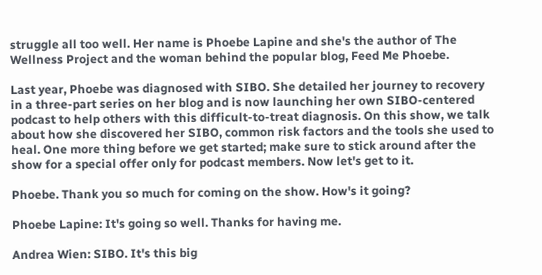struggle all too well. Her name is Phoebe Lapine and she's the author of The Wellness Project and the woman behind the popular blog, Feed Me Phoebe.

Last year, Phoebe was diagnosed with SIBO. She detailed her journey to recovery in a three-part series on her blog and is now launching her own SIBO-centered podcast to help others with this difficult-to-treat diagnosis. On this show, we talk about how she discovered her SIBO, common risk factors and the tools she used to heal. One more thing before we get started; make sure to stick around after the show for a special offer only for podcast members. Now let's get to it.

Phoebe. Thank you so much for coming on the show. How's it going?

Phoebe Lapine: It's going so well. Thanks for having me.

Andrea Wien: SIBO. It's this big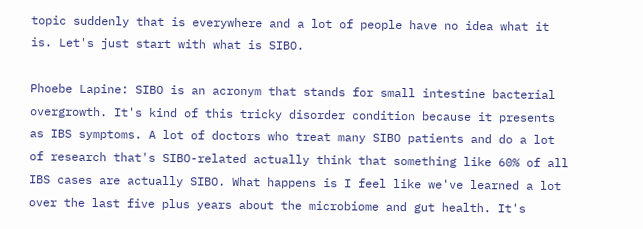topic suddenly that is everywhere and a lot of people have no idea what it is. Let's just start with what is SIBO.

Phoebe Lapine: SIBO is an acronym that stands for small intestine bacterial overgrowth. It's kind of this tricky disorder condition because it presents as IBS symptoms. A lot of doctors who treat many SIBO patients and do a lot of research that's SIBO-related actually think that something like 60% of all IBS cases are actually SIBO. What happens is I feel like we've learned a lot over the last five plus years about the microbiome and gut health. It's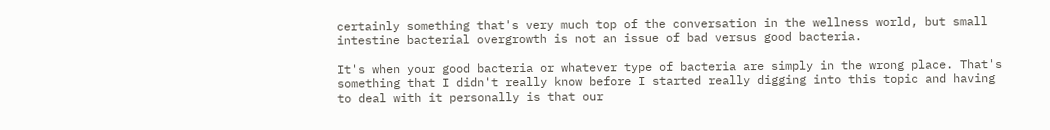certainly something that's very much top of the conversation in the wellness world, but small intestine bacterial overgrowth is not an issue of bad versus good bacteria.

It's when your good bacteria or whatever type of bacteria are simply in the wrong place. That's something that I didn't really know before I started really digging into this topic and having to deal with it personally is that our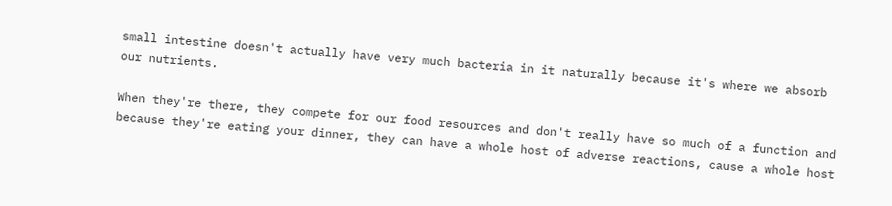small intestine doesn't actually have very much bacteria in it naturally because it's where we absorb our nutrients.

When they're there, they compete for our food resources and don't really have so much of a function and because they're eating your dinner, they can have a whole host of adverse reactions, cause a whole host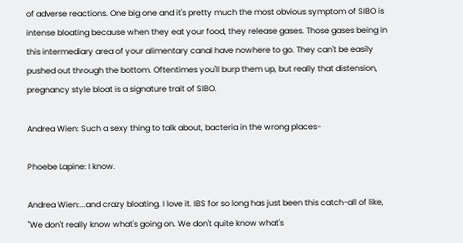of adverse reactions. One big one and it's pretty much the most obvious symptom of SIBO is intense bloating because when they eat your food, they release gases. Those gases being in this intermediary area of your alimentary canal have nowhere to go. They can't be easily pushed out through the bottom. Oftentimes you'll burp them up, but really that distension, pregnancy style bloat is a signature trait of SIBO.

Andrea Wien: Such a sexy thing to talk about, bacteria in the wrong places-

Phoebe Lapine: I know.

Andrea Wien:...and crazy bloating. I love it. IBS for so long has just been this catch-all of like, "We don't really know what's going on. We don't quite know what's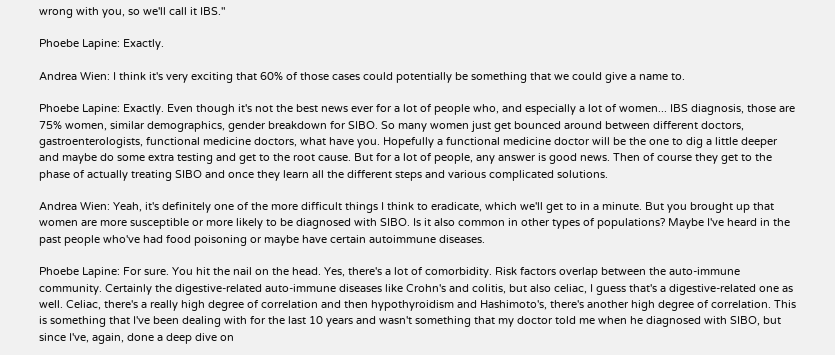wrong with you, so we'll call it IBS."

Phoebe Lapine: Exactly.

Andrea Wien: I think it's very exciting that 60% of those cases could potentially be something that we could give a name to.

Phoebe Lapine: Exactly. Even though it's not the best news ever for a lot of people who, and especially a lot of women... IBS diagnosis, those are 75% women, similar demographics, gender breakdown for SIBO. So many women just get bounced around between different doctors, gastroenterologists, functional medicine doctors, what have you. Hopefully a functional medicine doctor will be the one to dig a little deeper and maybe do some extra testing and get to the root cause. But for a lot of people, any answer is good news. Then of course they get to the phase of actually treating SIBO and once they learn all the different steps and various complicated solutions.

Andrea Wien: Yeah, it's definitely one of the more difficult things I think to eradicate, which we'll get to in a minute. But you brought up that women are more susceptible or more likely to be diagnosed with SIBO. Is it also common in other types of populations? Maybe I've heard in the past people who've had food poisoning or maybe have certain autoimmune diseases.

Phoebe Lapine: For sure. You hit the nail on the head. Yes, there's a lot of comorbidity. Risk factors overlap between the auto-immune community. Certainly the digestive-related auto-immune diseases like Crohn's and colitis, but also celiac, I guess that's a digestive-related one as well. Celiac, there's a really high degree of correlation and then hypothyroidism and Hashimoto's, there's another high degree of correlation. This is something that I've been dealing with for the last 10 years and wasn't something that my doctor told me when he diagnosed with SIBO, but since I've, again, done a deep dive on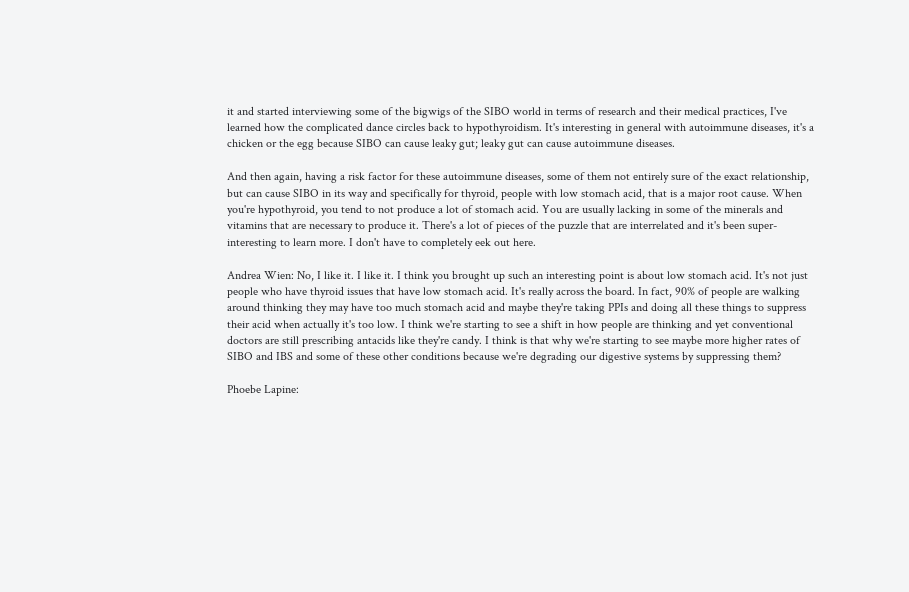it and started interviewing some of the bigwigs of the SIBO world in terms of research and their medical practices, I've learned how the complicated dance circles back to hypothyroidism. It's interesting in general with autoimmune diseases, it's a chicken or the egg because SIBO can cause leaky gut; leaky gut can cause autoimmune diseases.

And then again, having a risk factor for these autoimmune diseases, some of them not entirely sure of the exact relationship, but can cause SIBO in its way and specifically for thyroid, people with low stomach acid, that is a major root cause. When you're hypothyroid, you tend to not produce a lot of stomach acid. You are usually lacking in some of the minerals and vitamins that are necessary to produce it. There's a lot of pieces of the puzzle that are interrelated and it's been super-interesting to learn more. I don't have to completely eek out here.

Andrea Wien: No, I like it. I like it. I think you brought up such an interesting point is about low stomach acid. It's not just people who have thyroid issues that have low stomach acid. It's really across the board. In fact, 90% of people are walking around thinking they may have too much stomach acid and maybe they're taking PPIs and doing all these things to suppress their acid when actually it's too low. I think we're starting to see a shift in how people are thinking and yet conventional doctors are still prescribing antacids like they're candy. I think is that why we're starting to see maybe more higher rates of SIBO and IBS and some of these other conditions because we're degrading our digestive systems by suppressing them?

Phoebe Lapine: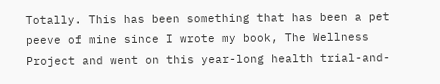Totally. This has been something that has been a pet peeve of mine since I wrote my book, The Wellness Project and went on this year-long health trial-and-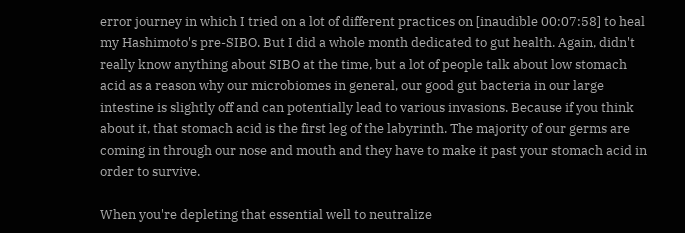error journey in which I tried on a lot of different practices on [inaudible 00:07:58] to heal my Hashimoto's pre-SIBO. But I did a whole month dedicated to gut health. Again, didn't really know anything about SIBO at the time, but a lot of people talk about low stomach acid as a reason why our microbiomes in general, our good gut bacteria in our large intestine is slightly off and can potentially lead to various invasions. Because if you think about it, that stomach acid is the first leg of the labyrinth. The majority of our germs are coming in through our nose and mouth and they have to make it past your stomach acid in order to survive.

When you're depleting that essential well to neutralize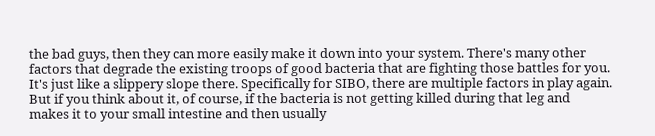the bad guys, then they can more easily make it down into your system. There's many other factors that degrade the existing troops of good bacteria that are fighting those battles for you. It's just like a slippery slope there. Specifically for SIBO, there are multiple factors in play again. But if you think about it, of course, if the bacteria is not getting killed during that leg and makes it to your small intestine and then usually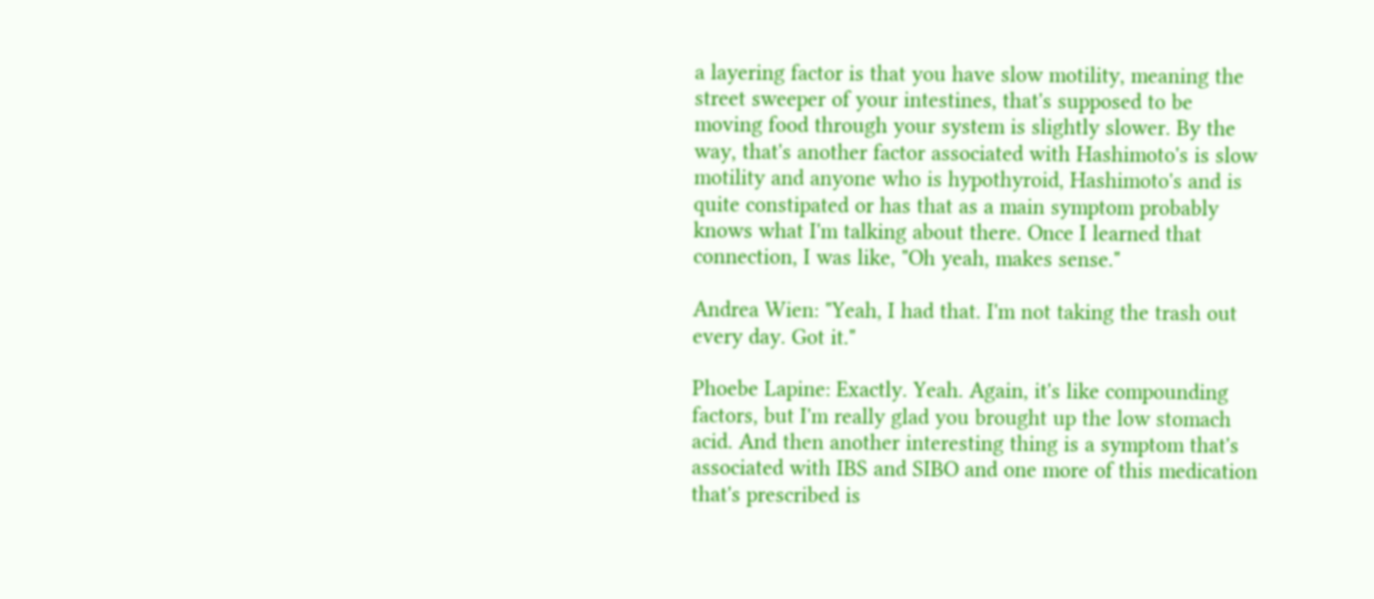a layering factor is that you have slow motility, meaning the street sweeper of your intestines, that's supposed to be moving food through your system is slightly slower. By the way, that's another factor associated with Hashimoto's is slow motility and anyone who is hypothyroid, Hashimoto's and is quite constipated or has that as a main symptom probably knows what I'm talking about there. Once I learned that connection, I was like, "Oh yeah, makes sense."

Andrea Wien: "Yeah, I had that. I'm not taking the trash out every day. Got it."

Phoebe Lapine: Exactly. Yeah. Again, it's like compounding factors, but I'm really glad you brought up the low stomach acid. And then another interesting thing is a symptom that's associated with IBS and SIBO and one more of this medication that's prescribed is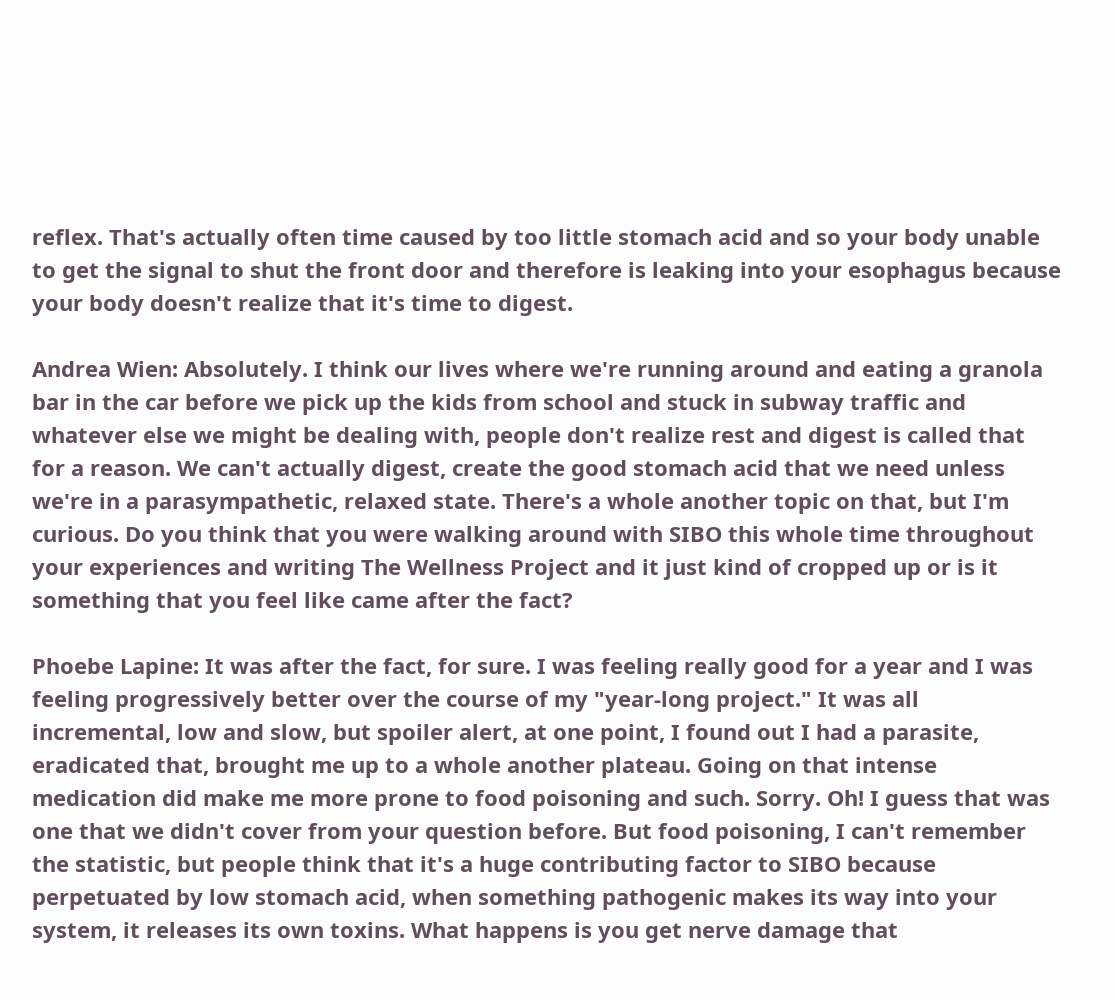reflex. That's actually often time caused by too little stomach acid and so your body unable to get the signal to shut the front door and therefore is leaking into your esophagus because your body doesn't realize that it's time to digest.

Andrea Wien: Absolutely. I think our lives where we're running around and eating a granola bar in the car before we pick up the kids from school and stuck in subway traffic and whatever else we might be dealing with, people don't realize rest and digest is called that for a reason. We can't actually digest, create the good stomach acid that we need unless we're in a parasympathetic, relaxed state. There's a whole another topic on that, but I'm curious. Do you think that you were walking around with SIBO this whole time throughout your experiences and writing The Wellness Project and it just kind of cropped up or is it something that you feel like came after the fact?

Phoebe Lapine: It was after the fact, for sure. I was feeling really good for a year and I was feeling progressively better over the course of my "year-long project." It was all incremental, low and slow, but spoiler alert, at one point, I found out I had a parasite, eradicated that, brought me up to a whole another plateau. Going on that intense medication did make me more prone to food poisoning and such. Sorry. Oh! I guess that was one that we didn't cover from your question before. But food poisoning, I can't remember the statistic, but people think that it's a huge contributing factor to SIBO because perpetuated by low stomach acid, when something pathogenic makes its way into your system, it releases its own toxins. What happens is you get nerve damage that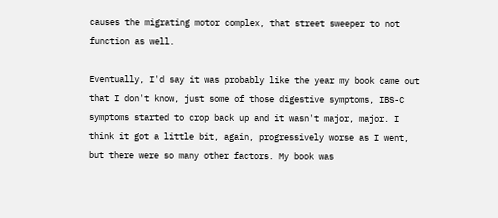causes the migrating motor complex, that street sweeper to not function as well.

Eventually, I'd say it was probably like the year my book came out that I don't know, just some of those digestive symptoms, IBS-C symptoms started to crop back up and it wasn't major, major. I think it got a little bit, again, progressively worse as I went, but there were so many other factors. My book was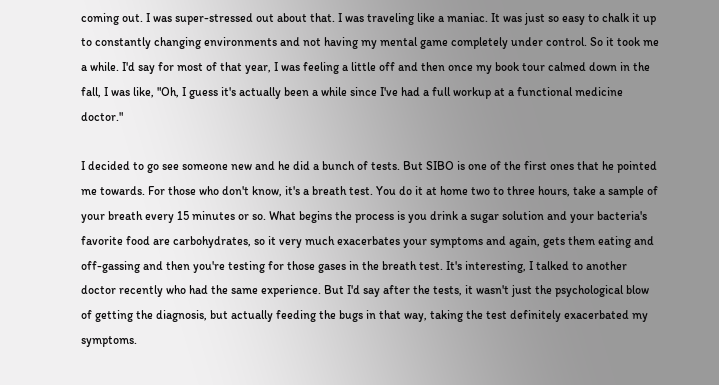coming out. I was super-stressed out about that. I was traveling like a maniac. It was just so easy to chalk it up to constantly changing environments and not having my mental game completely under control. So it took me a while. I'd say for most of that year, I was feeling a little off and then once my book tour calmed down in the fall, I was like, "Oh, I guess it's actually been a while since I've had a full workup at a functional medicine doctor."

I decided to go see someone new and he did a bunch of tests. But SIBO is one of the first ones that he pointed me towards. For those who don't know, it's a breath test. You do it at home two to three hours, take a sample of your breath every 15 minutes or so. What begins the process is you drink a sugar solution and your bacteria's favorite food are carbohydrates, so it very much exacerbates your symptoms and again, gets them eating and off-gassing and then you're testing for those gases in the breath test. It's interesting, I talked to another doctor recently who had the same experience. But I'd say after the tests, it wasn't just the psychological blow of getting the diagnosis, but actually feeding the bugs in that way, taking the test definitely exacerbated my symptoms.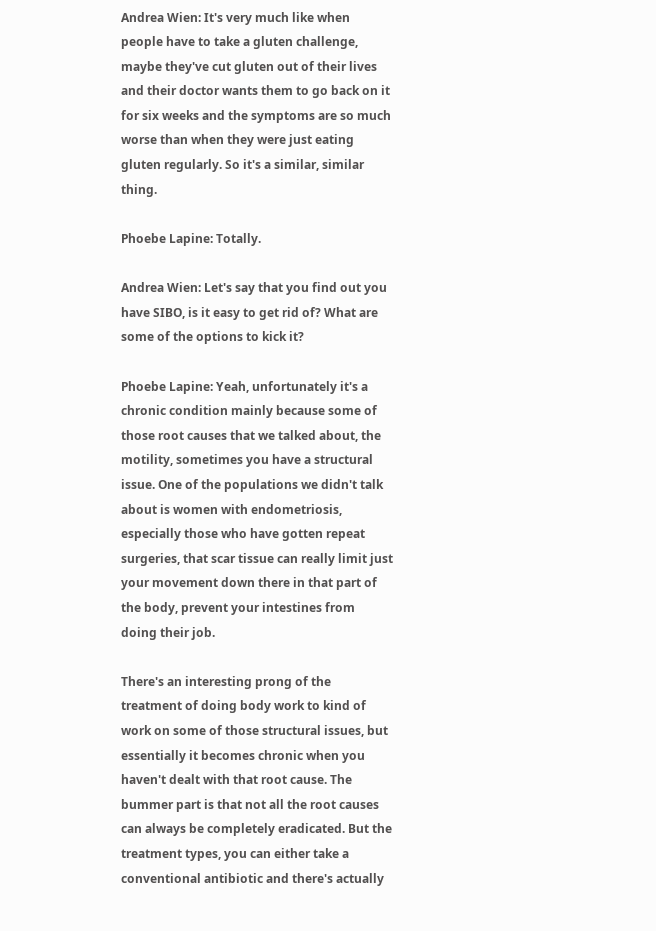Andrea Wien: It's very much like when people have to take a gluten challenge, maybe they've cut gluten out of their lives and their doctor wants them to go back on it for six weeks and the symptoms are so much worse than when they were just eating gluten regularly. So it's a similar, similar thing.

Phoebe Lapine: Totally.

Andrea Wien: Let's say that you find out you have SIBO, is it easy to get rid of? What are some of the options to kick it?

Phoebe Lapine: Yeah, unfortunately it's a chronic condition mainly because some of those root causes that we talked about, the motility, sometimes you have a structural issue. One of the populations we didn't talk about is women with endometriosis, especially those who have gotten repeat surgeries, that scar tissue can really limit just your movement down there in that part of the body, prevent your intestines from doing their job.

There's an interesting prong of the treatment of doing body work to kind of work on some of those structural issues, but essentially it becomes chronic when you haven't dealt with that root cause. The bummer part is that not all the root causes can always be completely eradicated. But the treatment types, you can either take a conventional antibiotic and there's actually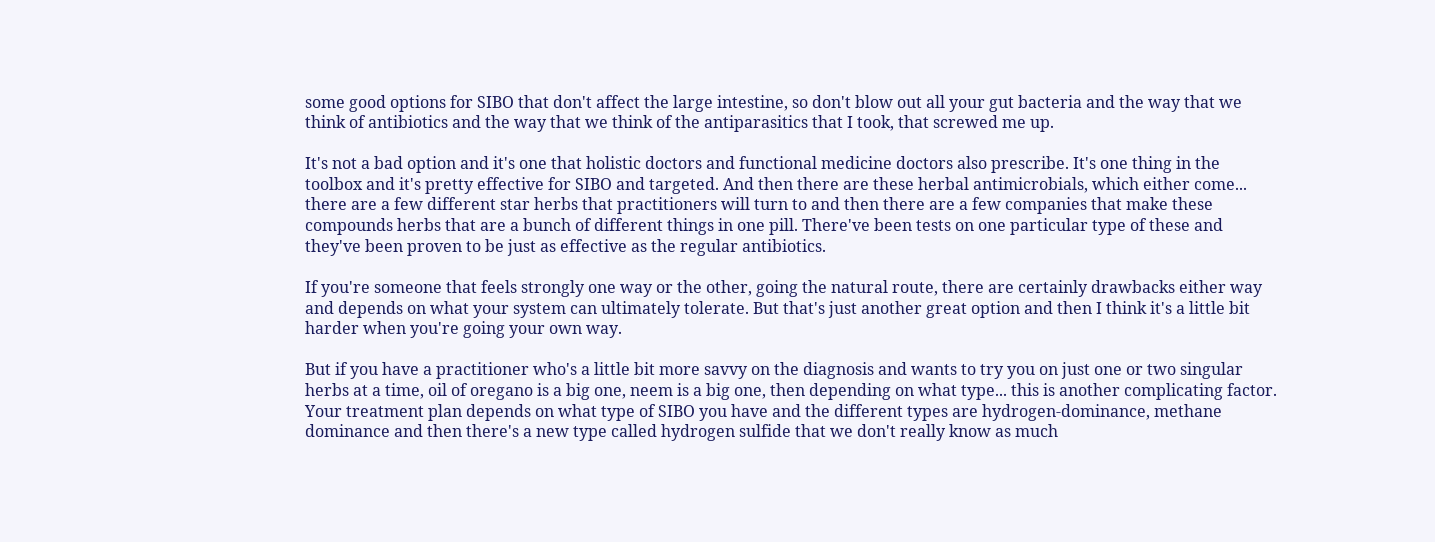some good options for SIBO that don't affect the large intestine, so don't blow out all your gut bacteria and the way that we think of antibiotics and the way that we think of the antiparasitics that I took, that screwed me up.

It's not a bad option and it's one that holistic doctors and functional medicine doctors also prescribe. It's one thing in the toolbox and it's pretty effective for SIBO and targeted. And then there are these herbal antimicrobials, which either come... there are a few different star herbs that practitioners will turn to and then there are a few companies that make these compounds herbs that are a bunch of different things in one pill. There've been tests on one particular type of these and they've been proven to be just as effective as the regular antibiotics.

If you're someone that feels strongly one way or the other, going the natural route, there are certainly drawbacks either way and depends on what your system can ultimately tolerate. But that's just another great option and then I think it's a little bit harder when you're going your own way.

But if you have a practitioner who's a little bit more savvy on the diagnosis and wants to try you on just one or two singular herbs at a time, oil of oregano is a big one, neem is a big one, then depending on what type... this is another complicating factor. Your treatment plan depends on what type of SIBO you have and the different types are hydrogen-dominance, methane dominance and then there's a new type called hydrogen sulfide that we don't really know as much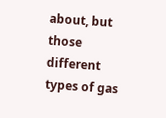about, but those different types of gas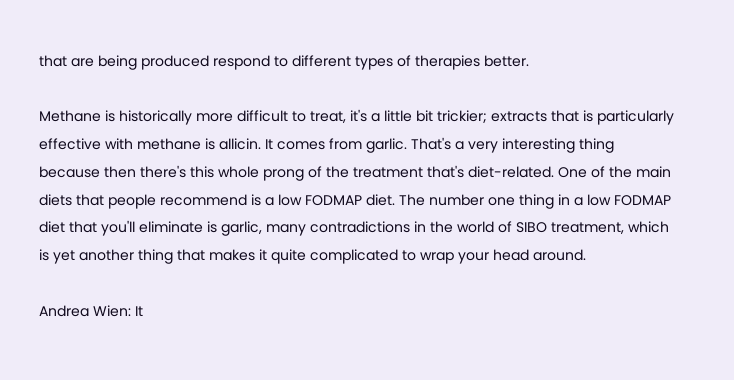that are being produced respond to different types of therapies better.

Methane is historically more difficult to treat, it's a little bit trickier; extracts that is particularly effective with methane is allicin. It comes from garlic. That's a very interesting thing because then there's this whole prong of the treatment that's diet-related. One of the main diets that people recommend is a low FODMAP diet. The number one thing in a low FODMAP diet that you'll eliminate is garlic, many contradictions in the world of SIBO treatment, which is yet another thing that makes it quite complicated to wrap your head around.

Andrea Wien: It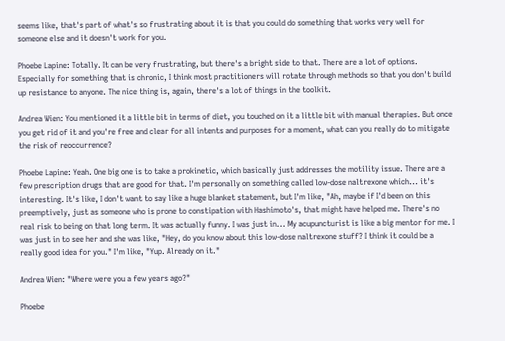seems like, that's part of what's so frustrating about it is that you could do something that works very well for someone else and it doesn't work for you.

Phoebe Lapine: Totally. It can be very frustrating, but there's a bright side to that. There are a lot of options. Especially for something that is chronic, I think most practitioners will rotate through methods so that you don't build up resistance to anyone. The nice thing is, again, there's a lot of things in the toolkit.

Andrea Wien: You mentioned it a little bit in terms of diet, you touched on it a little bit with manual therapies. But once you get rid of it and you're free and clear for all intents and purposes for a moment, what can you really do to mitigate the risk of reoccurrence?

Phoebe Lapine: Yeah. One big one is to take a prokinetic, which basically just addresses the motility issue. There are a few prescription drugs that are good for that. I'm personally on something called low-dose naltrexone which... it's interesting. It's like, I don't want to say like a huge blanket statement, but I'm like, "Ah, maybe if I'd been on this preemptively, just as someone who is prone to constipation with Hashimoto's, that might have helped me. There's no real risk to being on that long term. It was actually funny. I was just in... My acupuncturist is like a big mentor for me. I was just in to see her and she was like, "Hey, do you know about this low-dose naltrexone stuff? I think it could be a really good idea for you." I'm like, "Yup. Already on it."

Andrea Wien: "Where were you a few years ago?"

Phoebe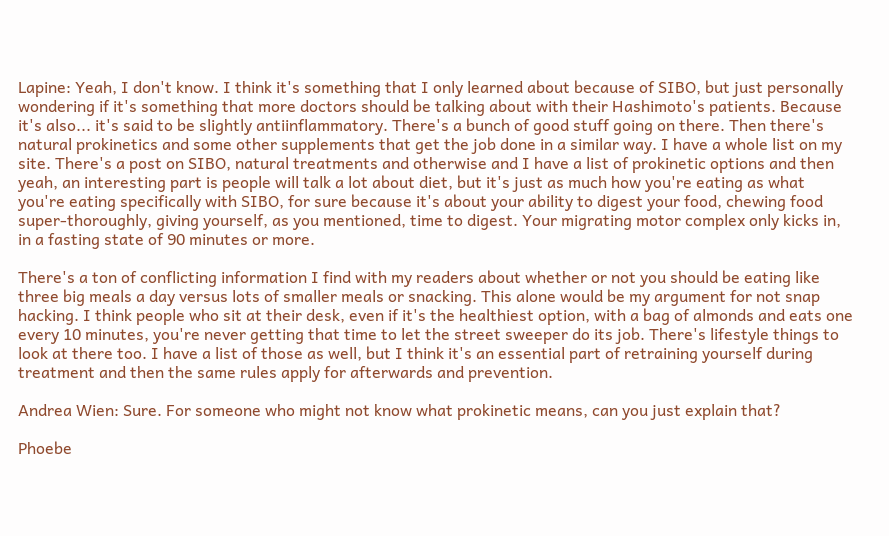Lapine: Yeah, I don't know. I think it's something that I only learned about because of SIBO, but just personally wondering if it's something that more doctors should be talking about with their Hashimoto's patients. Because it's also... it's said to be slightly antiinflammatory. There's a bunch of good stuff going on there. Then there's natural prokinetics and some other supplements that get the job done in a similar way. I have a whole list on my site. There's a post on SIBO, natural treatments and otherwise and I have a list of prokinetic options and then yeah, an interesting part is people will talk a lot about diet, but it's just as much how you're eating as what you're eating specifically with SIBO, for sure because it's about your ability to digest your food, chewing food super-thoroughly, giving yourself, as you mentioned, time to digest. Your migrating motor complex only kicks in, in a fasting state of 90 minutes or more.

There's a ton of conflicting information I find with my readers about whether or not you should be eating like three big meals a day versus lots of smaller meals or snacking. This alone would be my argument for not snap hacking. I think people who sit at their desk, even if it's the healthiest option, with a bag of almonds and eats one every 10 minutes, you're never getting that time to let the street sweeper do its job. There's lifestyle things to look at there too. I have a list of those as well, but I think it's an essential part of retraining yourself during treatment and then the same rules apply for afterwards and prevention.

Andrea Wien: Sure. For someone who might not know what prokinetic means, can you just explain that?

Phoebe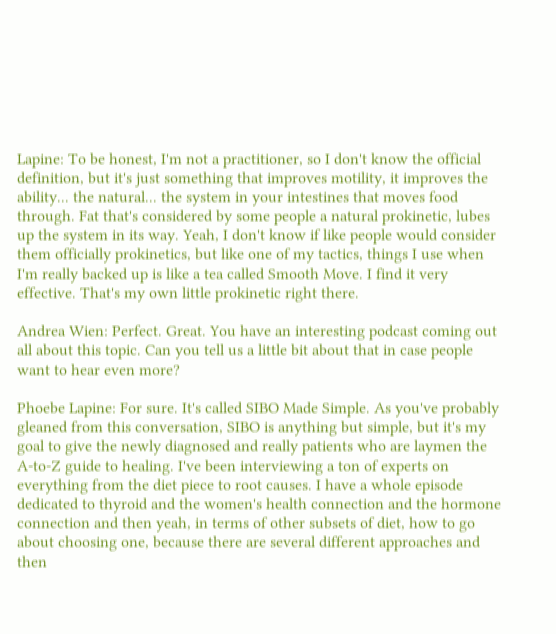Lapine: To be honest, I'm not a practitioner, so I don't know the official definition, but it's just something that improves motility, it improves the ability... the natural... the system in your intestines that moves food through. Fat that's considered by some people a natural prokinetic, lubes up the system in its way. Yeah, I don't know if like people would consider them officially prokinetics, but like one of my tactics, things I use when I'm really backed up is like a tea called Smooth Move. I find it very effective. That's my own little prokinetic right there.

Andrea Wien: Perfect. Great. You have an interesting podcast coming out all about this topic. Can you tell us a little bit about that in case people want to hear even more?

Phoebe Lapine: For sure. It's called SIBO Made Simple. As you've probably gleaned from this conversation, SIBO is anything but simple, but it's my goal to give the newly diagnosed and really patients who are laymen the A-to-Z guide to healing. I've been interviewing a ton of experts on everything from the diet piece to root causes. I have a whole episode dedicated to thyroid and the women's health connection and the hormone connection and then yeah, in terms of other subsets of diet, how to go about choosing one, because there are several different approaches and then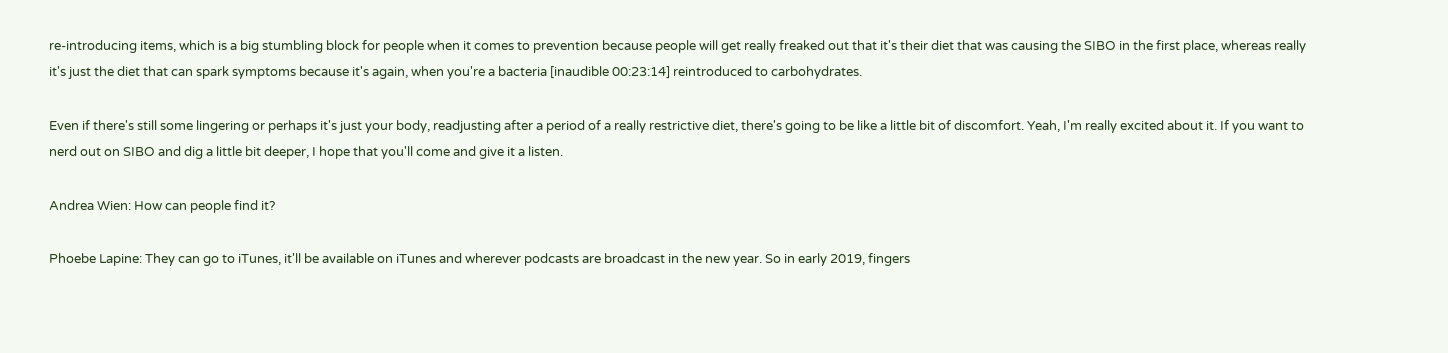re-introducing items, which is a big stumbling block for people when it comes to prevention because people will get really freaked out that it's their diet that was causing the SIBO in the first place, whereas really it's just the diet that can spark symptoms because it's again, when you're a bacteria [inaudible 00:23:14] reintroduced to carbohydrates.

Even if there's still some lingering or perhaps it's just your body, readjusting after a period of a really restrictive diet, there's going to be like a little bit of discomfort. Yeah, I'm really excited about it. If you want to nerd out on SIBO and dig a little bit deeper, I hope that you'll come and give it a listen.

Andrea Wien: How can people find it?

Phoebe Lapine: They can go to iTunes, it'll be available on iTunes and wherever podcasts are broadcast in the new year. So in early 2019, fingers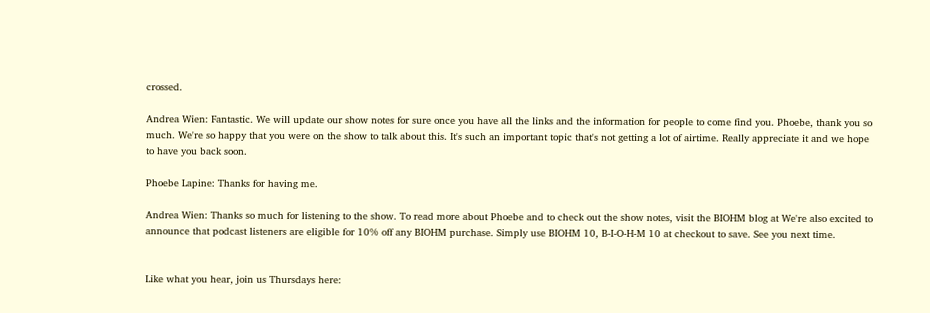crossed.

Andrea Wien: Fantastic. We will update our show notes for sure once you have all the links and the information for people to come find you. Phoebe, thank you so much. We're so happy that you were on the show to talk about this. It's such an important topic that's not getting a lot of airtime. Really appreciate it and we hope to have you back soon.

Phoebe Lapine: Thanks for having me.

Andrea Wien: Thanks so much for listening to the show. To read more about Phoebe and to check out the show notes, visit the BIOHM blog at We're also excited to announce that podcast listeners are eligible for 10% off any BIOHM purchase. Simply use BIOHM 10, B-I-O-H-M 10 at checkout to save. See you next time.


Like what you hear, join us Thursdays here: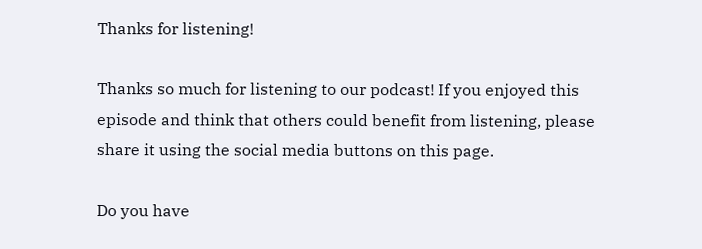Thanks for listening!

Thanks so much for listening to our podcast! If you enjoyed this episode and think that others could benefit from listening, please share it using the social media buttons on this page.

Do you have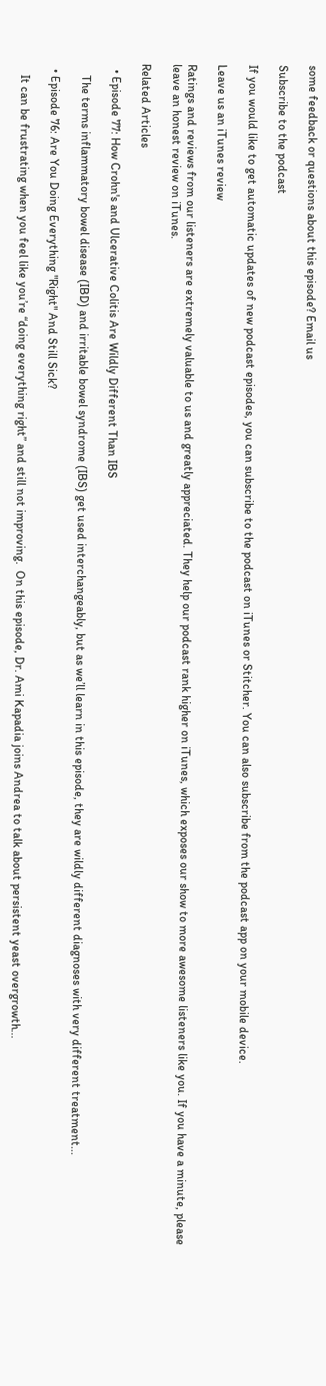some feedback or questions about this episode? Email us

Subscribe to the podcast

If you would like to get automatic updates of new podcast episodes, you can subscribe to the podcast on iTunes or Stitcher. You can also subscribe from the podcast app on your mobile device.

Leave us an iTunes review

Ratings and reviews from our listeners are extremely valuable to us and greatly appreciated. They help our podcast rank higher on iTunes, which exposes our show to more awesome listeners like you. If you have a minute, please leave an honest review on iTunes.

Related Articles

  • Episode 77: How Crohn's and Ulcerative Colitis Are Wildly Different Than IBS

    The terms inflammatory bowel disease (IBD) and irritable bowel syndrome (IBS) get used interchangeably, but as we’ll learn in this episode, they are wildly different diagnoses with very different treatment...

  • Episode 76: Are You Doing Everything "Right" And Still Sick?

    It can be frustrating when you feel like you’re “doing everything right” and still not improving.  On this episode, Dr. Ami Kapadia joins Andrea to talk about persistent yeast overgrowth...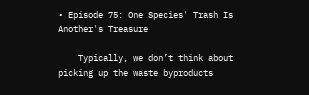• Episode 75: One Species' Trash Is Another's Treasure

    Typically, we don’t think about picking up the waste byproducts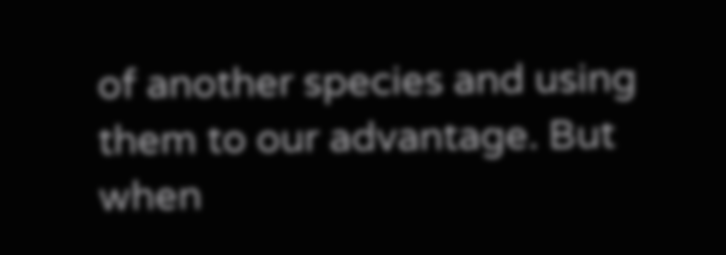of another species and using them to our advantage. But when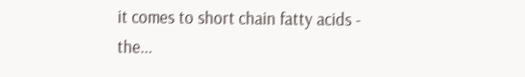it comes to short chain fatty acids - the...